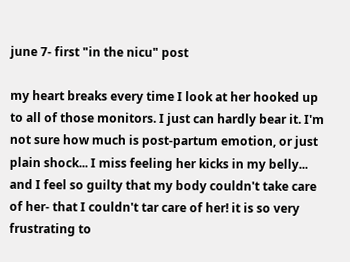june 7- first "in the nicu" post

my heart breaks every time I look at her hooked up to all of those monitors. I just can hardly bear it. I'm not sure how much is post-partum emotion, or just plain shock... I miss feeling her kicks in my belly... and I feel so guilty that my body couldn't take care of her- that I couldn't tar care of her! it is so very frustrating to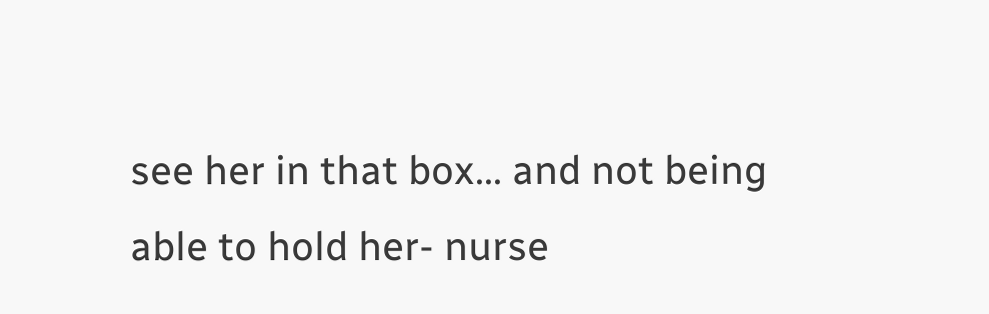see her in that box... and not being able to hold her- nurse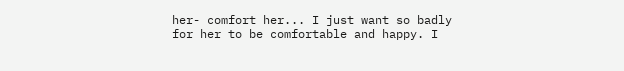her- comfort her... I just want so badly for her to be comfortable and happy. I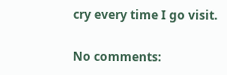cry every time I go visit.

No comments: